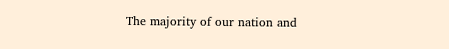The majority of our nation and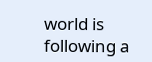world is following a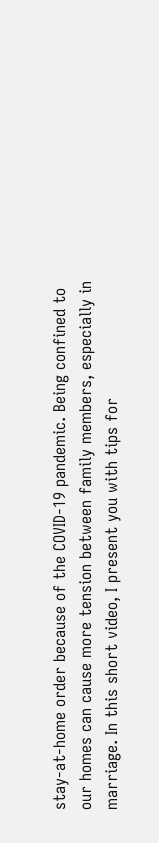stay-at-home order because of the COVID-19 pandemic. Being confined to our homes can cause more tension between family members, especially in marriage. In this short video, I present you with tips for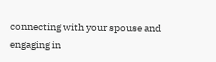connecting with your spouse and engaging in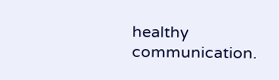healthy communication.